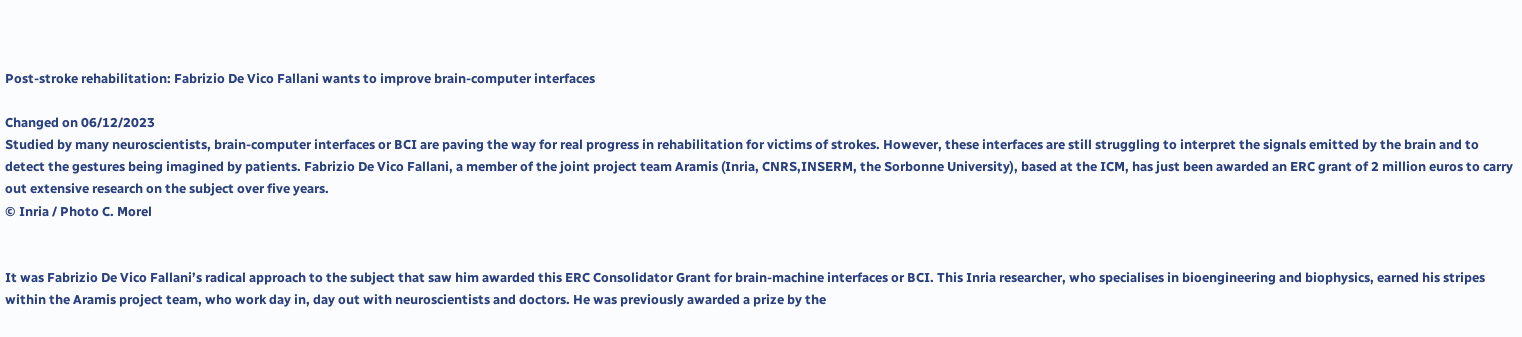Post-stroke rehabilitation: Fabrizio De Vico Fallani wants to improve brain-computer interfaces

Changed on 06/12/2023
Studied by many neuroscientists, brain-computer interfaces or BCI are paving the way for real progress in rehabilitation for victims of strokes. However, these interfaces are still struggling to interpret the signals emitted by the brain and to detect the gestures being imagined by patients. Fabrizio De Vico Fallani, a member of the joint project team Aramis (Inria, CNRS,INSERM, the Sorbonne University), based at the ICM, has just been awarded an ERC grant of 2 million euros to carry out extensive research on the subject over five years.
© Inria / Photo C. Morel


It was Fabrizio De Vico Fallani’s radical approach to the subject that saw him awarded this ERC Consolidator Grant for brain-machine interfaces or BCI. This Inria researcher, who specialises in bioengineering and biophysics, earned his stripes within the Aramis project team, who work day in, day out with neuroscientists and doctors. He was previously awarded a prize by the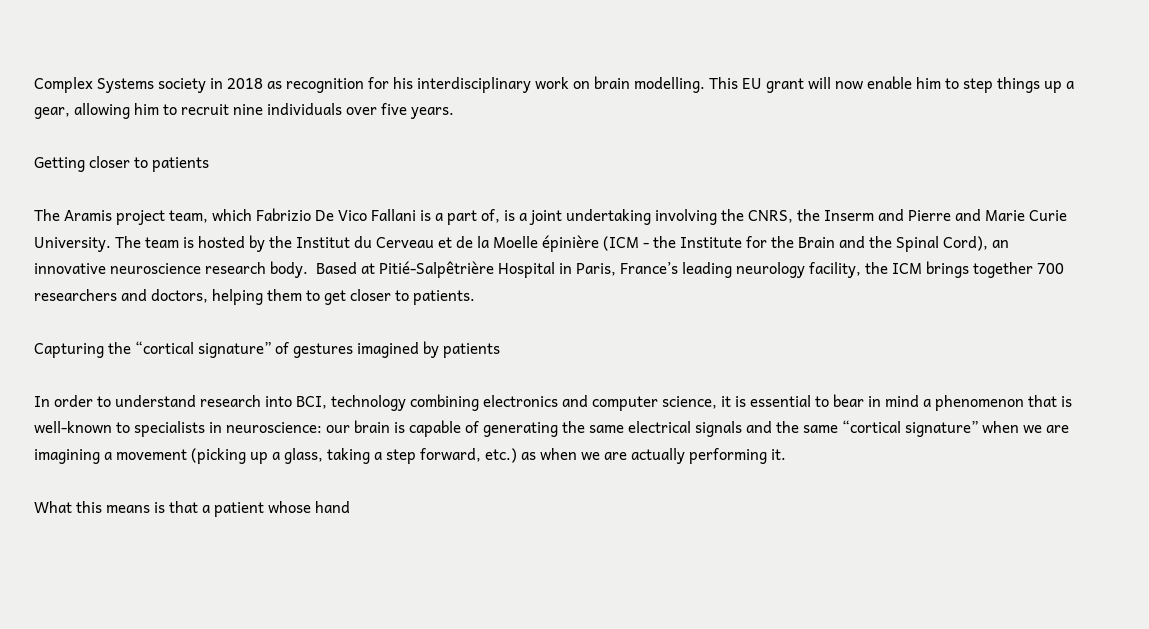Complex Systems society in 2018 as recognition for his interdisciplinary work on brain modelling. This EU grant will now enable him to step things up a gear, allowing him to recruit nine individuals over five years.

Getting closer to patients

The Aramis project team, which Fabrizio De Vico Fallani is a part of, is a joint undertaking involving the CNRS, the Inserm and Pierre and Marie Curie University. The team is hosted by the Institut du Cerveau et de la Moelle épinière (ICM - the Institute for the Brain and the Spinal Cord), an innovative neuroscience research body.  Based at Pitié-Salpêtrière Hospital in Paris, France’s leading neurology facility, the ICM brings together 700 researchers and doctors, helping them to get closer to patients.

Capturing the “cortical signature” of gestures imagined by patients

In order to understand research into BCI, technology combining electronics and computer science, it is essential to bear in mind a phenomenon that is well-known to specialists in neuroscience: our brain is capable of generating the same electrical signals and the same “cortical signature” when we are imagining a movement (picking up a glass, taking a step forward, etc.) as when we are actually performing it.

What this means is that a patient whose hand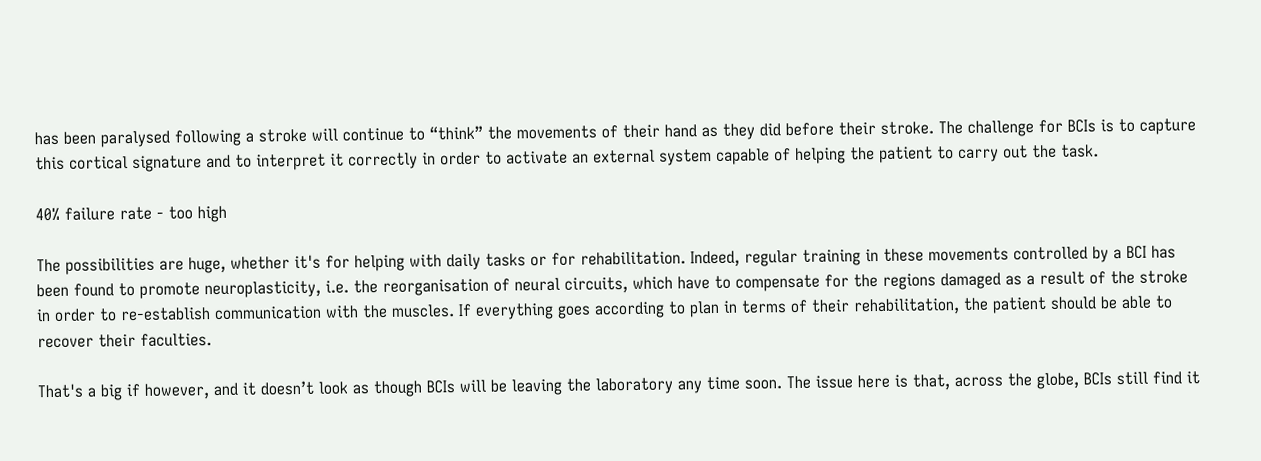has been paralysed following a stroke will continue to “think” the movements of their hand as they did before their stroke. The challenge for BCIs is to capture this cortical signature and to interpret it correctly in order to activate an external system capable of helping the patient to carry out the task.

40% failure rate - too high

The possibilities are huge, whether it's for helping with daily tasks or for rehabilitation. Indeed, regular training in these movements controlled by a BCI has been found to promote neuroplasticity, i.e. the reorganisation of neural circuits, which have to compensate for the regions damaged as a result of the stroke in order to re-establish communication with the muscles. If everything goes according to plan in terms of their rehabilitation, the patient should be able to recover their faculties.

That's a big if however, and it doesn’t look as though BCIs will be leaving the laboratory any time soon. The issue here is that, across the globe, BCIs still find it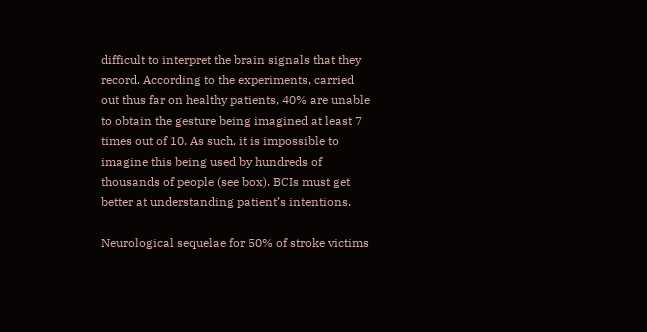difficult to interpret the brain signals that they record. According to the experiments, carried out thus far on healthy patients, 40% are unable to obtain the gesture being imagined at least 7 times out of 10. As such, it is impossible to imagine this being used by hundreds of thousands of people (see box). BCIs must get better at understanding patient’s intentions.

Neurological sequelae for 50% of stroke victims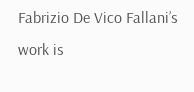Fabrizio De Vico Fallani’s work is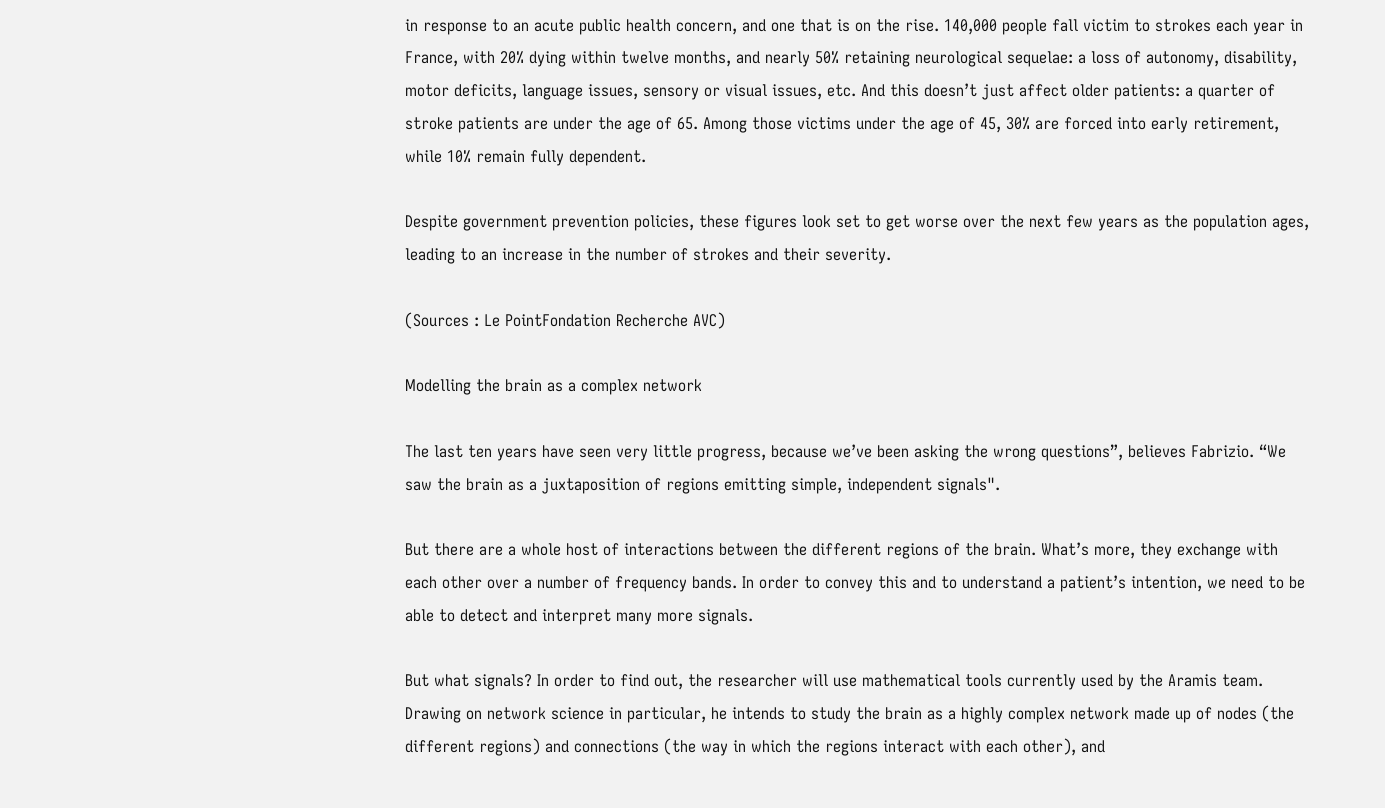in response to an acute public health concern, and one that is on the rise. 140,000 people fall victim to strokes each year in France, with 20% dying within twelve months, and nearly 50% retaining neurological sequelae: a loss of autonomy, disability, motor deficits, language issues, sensory or visual issues, etc. And this doesn’t just affect older patients: a quarter of stroke patients are under the age of 65. Among those victims under the age of 45, 30% are forced into early retirement, while 10% remain fully dependent.

Despite government prevention policies, these figures look set to get worse over the next few years as the population ages, leading to an increase in the number of strokes and their severity.

(Sources : Le PointFondation Recherche AVC)

Modelling the brain as a complex network

The last ten years have seen very little progress, because we’ve been asking the wrong questions”, believes Fabrizio. “We saw the brain as a juxtaposition of regions emitting simple, independent signals".

But there are a whole host of interactions between the different regions of the brain. What’s more, they exchange with each other over a number of frequency bands. In order to convey this and to understand a patient’s intention, we need to be able to detect and interpret many more signals.

But what signals? In order to find out, the researcher will use mathematical tools currently used by the Aramis team. Drawing on network science in particular, he intends to study the brain as a highly complex network made up of nodes (the different regions) and connections (the way in which the regions interact with each other), and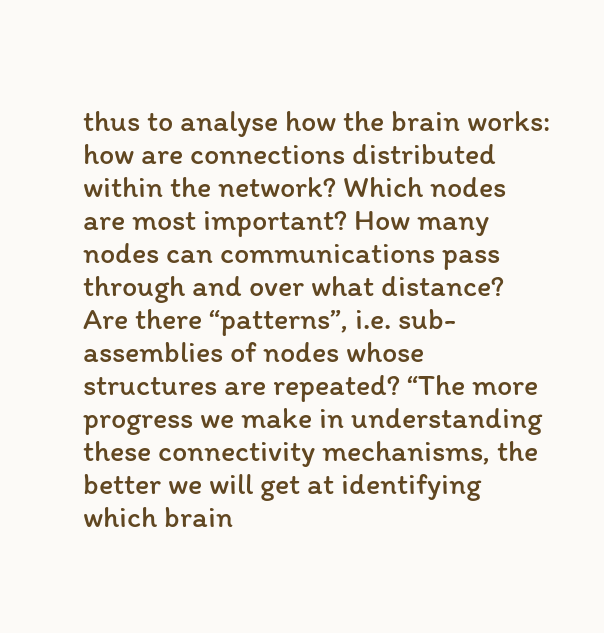thus to analyse how the brain works: how are connections distributed within the network? Which nodes are most important? How many nodes can communications pass through and over what distance? Are there “patterns”, i.e. sub-assemblies of nodes whose structures are repeated? “The more progress we make in understanding these connectivity mechanisms, the better we will get at identifying which brain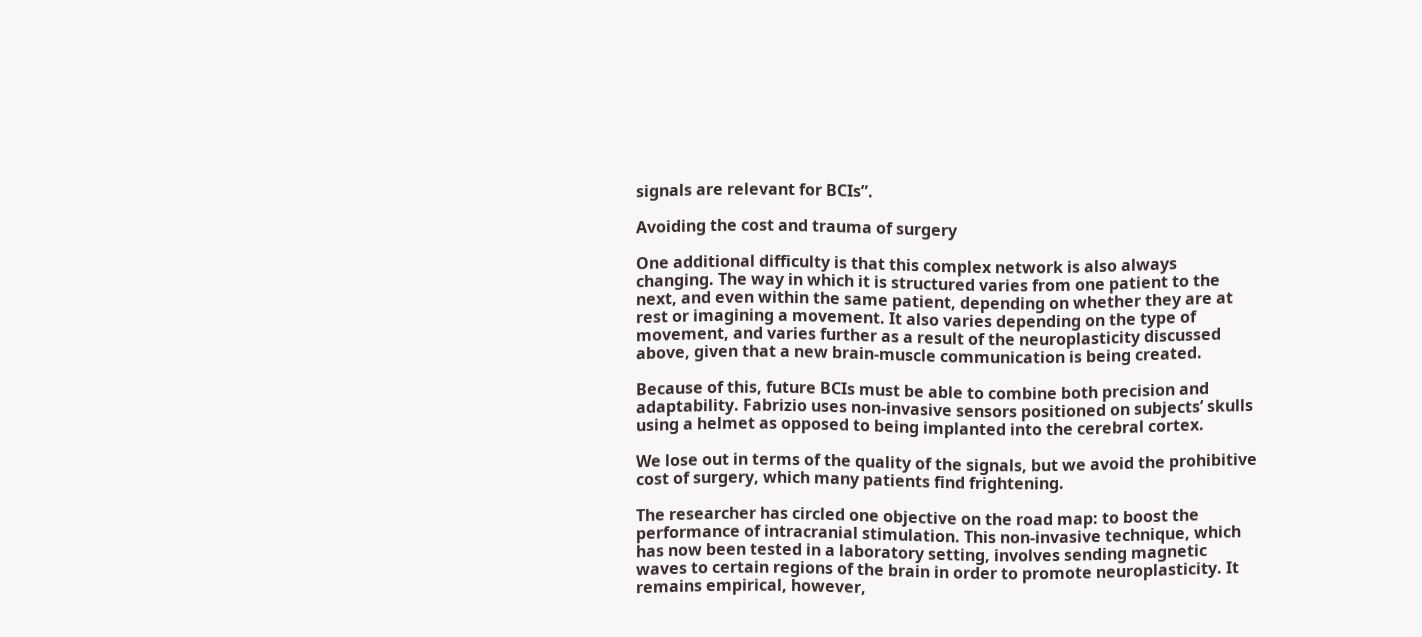signals are relevant for BCIs”.

Avoiding the cost and trauma of surgery

One additional difficulty is that this complex network is also always changing. The way in which it is structured varies from one patient to the next, and even within the same patient, depending on whether they are at rest or imagining a movement. It also varies depending on the type of movement, and varies further as a result of the neuroplasticity discussed above, given that a new brain-muscle communication is being created.

Because of this, future BCIs must be able to combine both precision and adaptability. Fabrizio uses non-invasive sensors positioned on subjects’ skulls using a helmet as opposed to being implanted into the cerebral cortex.

We lose out in terms of the quality of the signals, but we avoid the prohibitive cost of surgery, which many patients find frightening.

The researcher has circled one objective on the road map: to boost the performance of intracranial stimulation. This non-invasive technique, which has now been tested in a laboratory setting, involves sending magnetic waves to certain regions of the brain in order to promote neuroplasticity. It remains empirical, however,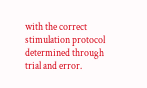with the correct stimulation protocol determined through trial and error.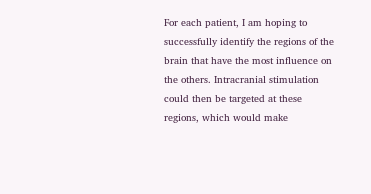For each patient, I am hoping to successfully identify the regions of the brain that have the most influence on the others. Intracranial stimulation could then be targeted at these regions, which would make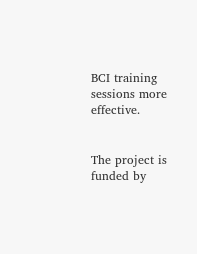BCI training sessions more effective.


The project is funded by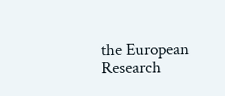the European Research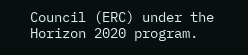Council (ERC) under the Horizon 2020 program.